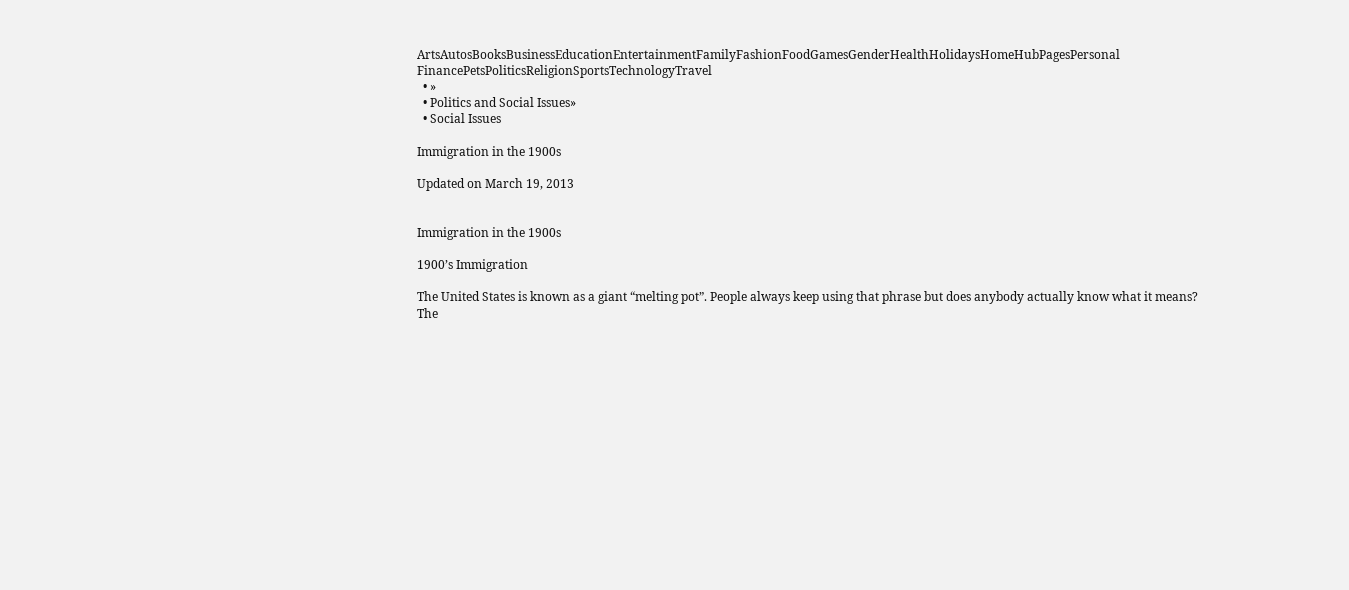ArtsAutosBooksBusinessEducationEntertainmentFamilyFashionFoodGamesGenderHealthHolidaysHomeHubPagesPersonal FinancePetsPoliticsReligionSportsTechnologyTravel
  • »
  • Politics and Social Issues»
  • Social Issues

Immigration in the 1900s

Updated on March 19, 2013


Immigration in the 1900s

1900’s Immigration

The United States is known as a giant “melting pot”. People always keep using that phrase but does anybody actually know what it means? The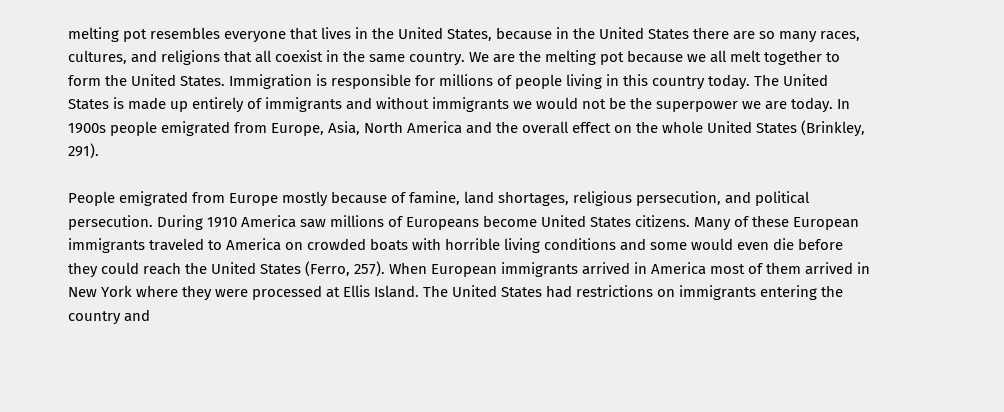melting pot resembles everyone that lives in the United States, because in the United States there are so many races, cultures, and religions that all coexist in the same country. We are the melting pot because we all melt together to form the United States. Immigration is responsible for millions of people living in this country today. The United States is made up entirely of immigrants and without immigrants we would not be the superpower we are today. In 1900s people emigrated from Europe, Asia, North America and the overall effect on the whole United States (Brinkley, 291).

People emigrated from Europe mostly because of famine, land shortages, religious persecution, and political persecution. During 1910 America saw millions of Europeans become United States citizens. Many of these European immigrants traveled to America on crowded boats with horrible living conditions and some would even die before they could reach the United States (Ferro, 257). When European immigrants arrived in America most of them arrived in New York where they were processed at Ellis Island. The United States had restrictions on immigrants entering the country and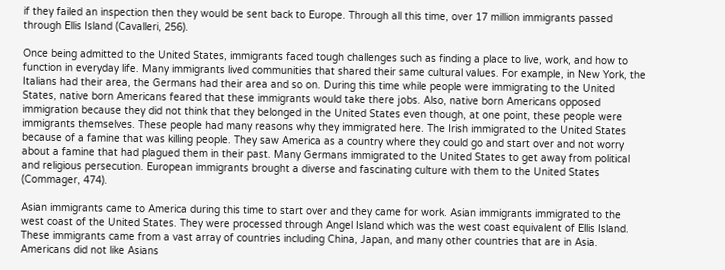if they failed an inspection then they would be sent back to Europe. Through all this time, over 17 million immigrants passed through Ellis Island (Cavalleri, 256).

Once being admitted to the United States, immigrants faced tough challenges such as finding a place to live, work, and how to function in everyday life. Many immigrants lived communities that shared their same cultural values. For example, in New York, the Italians had their area, the Germans had their area and so on. During this time while people were immigrating to the United States, native born Americans feared that these immigrants would take there jobs. Also, native born Americans opposed immigration because they did not think that they belonged in the United States even though, at one point, these people were immigrants themselves. These people had many reasons why they immigrated here. The Irish immigrated to the United States because of a famine that was killing people. They saw America as a country where they could go and start over and not worry about a famine that had plagued them in their past. Many Germans immigrated to the United States to get away from political and religious persecution. European immigrants brought a diverse and fascinating culture with them to the United States (Commager, 474).

Asian immigrants came to America during this time to start over and they came for work. Asian immigrants immigrated to the west coast of the United States. They were processed through Angel Island which was the west coast equivalent of Ellis Island. These immigrants came from a vast array of countries including China, Japan, and many other countries that are in Asia. Americans did not like Asians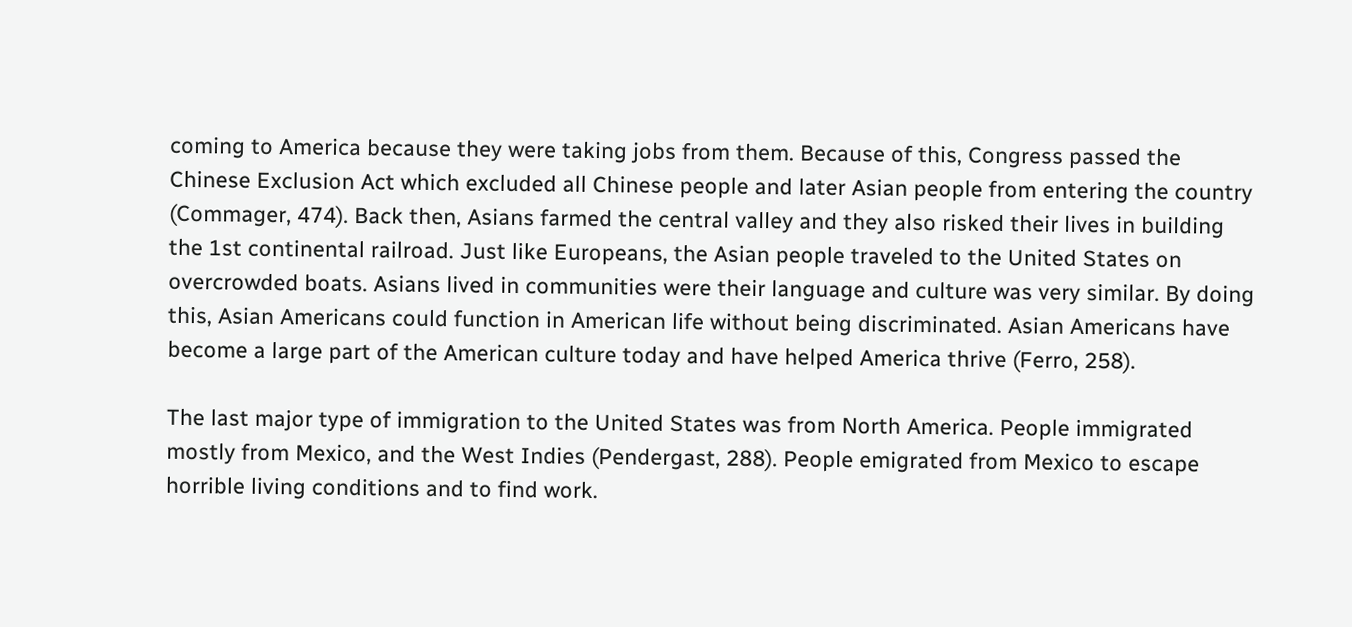coming to America because they were taking jobs from them. Because of this, Congress passed the Chinese Exclusion Act which excluded all Chinese people and later Asian people from entering the country (Commager, 474). Back then, Asians farmed the central valley and they also risked their lives in building the 1st continental railroad. Just like Europeans, the Asian people traveled to the United States on overcrowded boats. Asians lived in communities were their language and culture was very similar. By doing this, Asian Americans could function in American life without being discriminated. Asian Americans have become a large part of the American culture today and have helped America thrive (Ferro, 258).

The last major type of immigration to the United States was from North America. People immigrated mostly from Mexico, and the West Indies (Pendergast, 288). People emigrated from Mexico to escape horrible living conditions and to find work.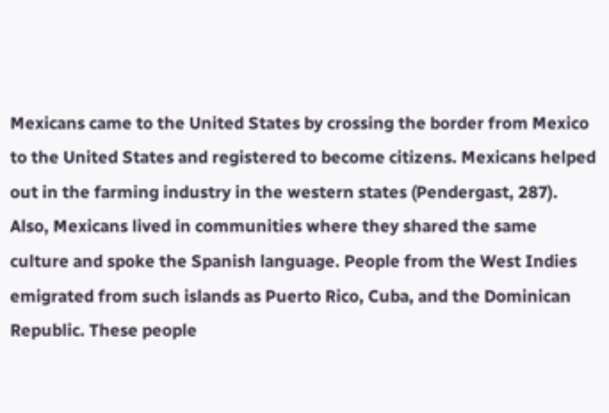Mexicans came to the United States by crossing the border from Mexico to the United States and registered to become citizens. Mexicans helped out in the farming industry in the western states (Pendergast, 287). Also, Mexicans lived in communities where they shared the same culture and spoke the Spanish language. People from the West Indies emigrated from such islands as Puerto Rico, Cuba, and the Dominican Republic. These people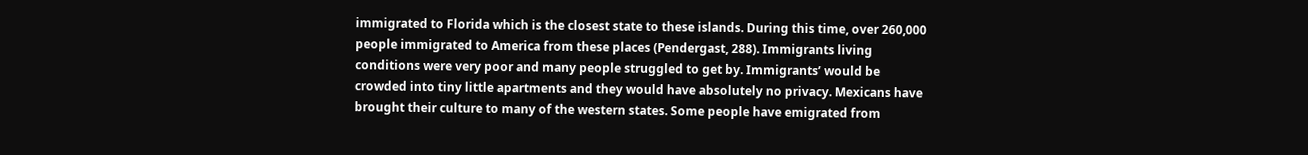immigrated to Florida which is the closest state to these islands. During this time, over 260,000 people immigrated to America from these places (Pendergast, 288). Immigrants living conditions were very poor and many people struggled to get by. Immigrants’ would be crowded into tiny little apartments and they would have absolutely no privacy. Mexicans have brought their culture to many of the western states. Some people have emigrated from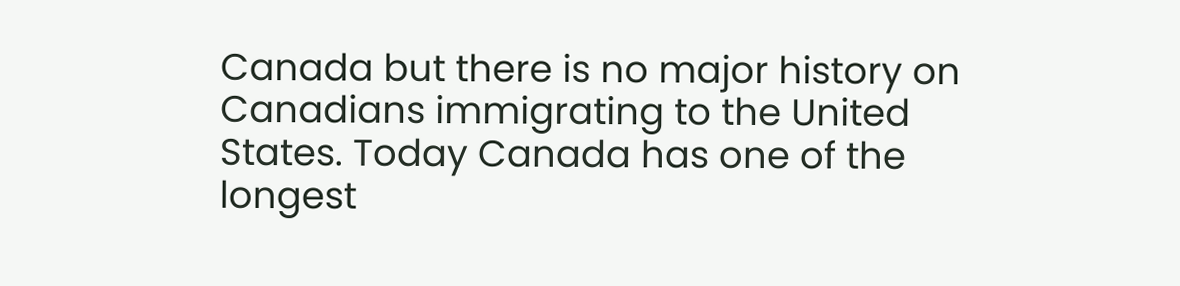Canada but there is no major history on Canadians immigrating to the United States. Today Canada has one of the longest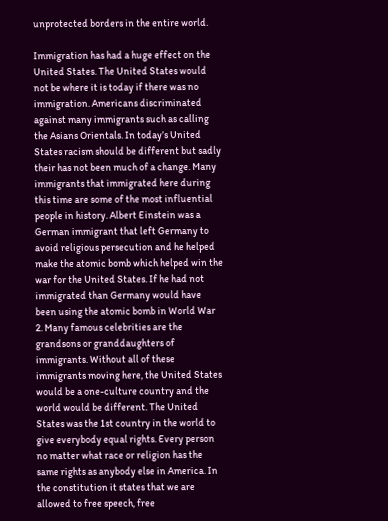unprotected borders in the entire world.

Immigration has had a huge effect on the United States. The United States would not be where it is today if there was no immigration. Americans discriminated against many immigrants such as calling the Asians Orientals. In today’s United States racism should be different but sadly their has not been much of a change. Many immigrants that immigrated here during this time are some of the most influential people in history. Albert Einstein was a German immigrant that left Germany to avoid religious persecution and he helped make the atomic bomb which helped win the war for the United States. If he had not immigrated than Germany would have been using the atomic bomb in World War 2. Many famous celebrities are the grandsons or granddaughters of immigrants. Without all of these immigrants moving here, the United States would be a one-culture country and the world would be different. The United States was the 1st country in the world to give everybody equal rights. Every person no matter what race or religion has the same rights as anybody else in America. In the constitution it states that we are allowed to free speech, free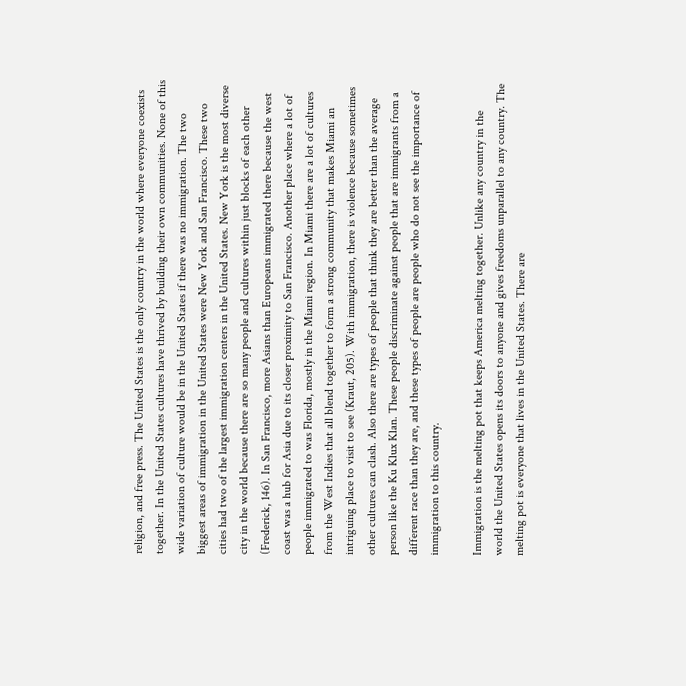religion, and free press. The United States is the only country in the world where everyone coexists together. In the United States cultures have thrived by building their own communities. None of this wide variation of culture would be in the United States if there was no immigration. The two biggest areas of immigration in the United States were New York and San Francisco. These two cities had two of the largest immigration centers in the United States. New York is the most diverse city in the world because there are so many people and cultures within just blocks of each other (Frederick, 146). In San Francisco, more Asians than Europeans immigrated there because the west coast was a hub for Asia due to its closer proximity to San Francisco. Another place where a lot of people immigrated to was Florida, mostly in the Miami region. In Miami there are a lot of cultures from the West Indies that all blend together to form a strong community that makes Miami an intriguing place to visit to see (Kraut, 205). With immigration, there is violence because sometimes other cultures can clash. Also there are types of people that think they are better than the average person like the Ku Klux Klan. These people discriminate against people that are immigrants from a different race than they are, and these types of people are people who do not see the importance of immigration to this country.

Immigration is the melting pot that keeps America melting together. Unlike any country in the world the United States opens its doors to anyone and gives freedoms unparallel to any country. The melting pot is everyone that lives in the United States. There are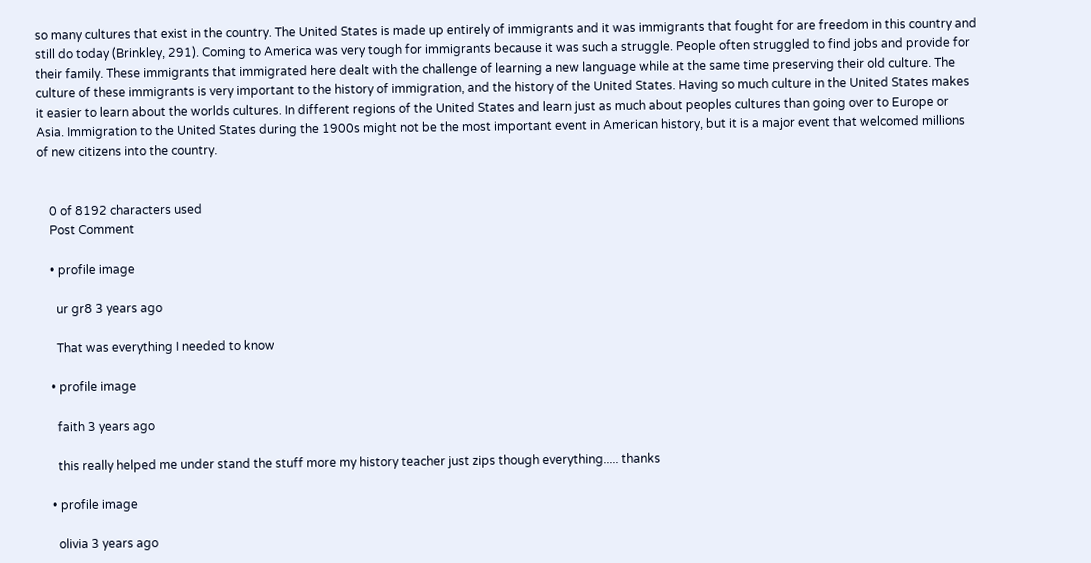so many cultures that exist in the country. The United States is made up entirely of immigrants and it was immigrants that fought for are freedom in this country and still do today (Brinkley, 291). Coming to America was very tough for immigrants because it was such a struggle. People often struggled to find jobs and provide for their family. These immigrants that immigrated here dealt with the challenge of learning a new language while at the same time preserving their old culture. The culture of these immigrants is very important to the history of immigration, and the history of the United States. Having so much culture in the United States makes it easier to learn about the worlds cultures. In different regions of the United States and learn just as much about peoples cultures than going over to Europe or Asia. Immigration to the United States during the 1900s might not be the most important event in American history, but it is a major event that welcomed millions of new citizens into the country.


    0 of 8192 characters used
    Post Comment

    • profile image

      ur gr8 3 years ago

      That was everything I needed to know

    • profile image

      faith 3 years ago

      this really helped me under stand the stuff more my history teacher just zips though everything..... thanks

    • profile image

      olivia 3 years ago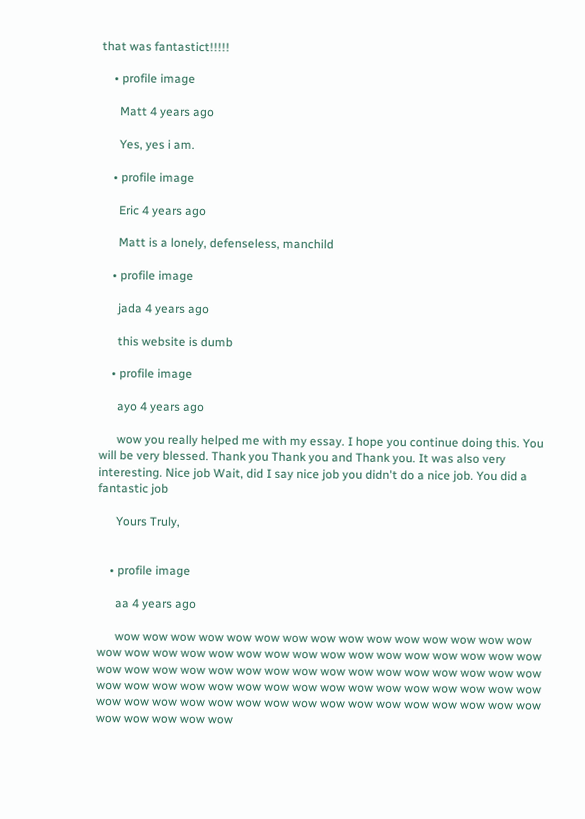that was fantastict!!!!!

    • profile image

      Matt 4 years ago

      Yes, yes i am.

    • profile image

      Eric 4 years ago

      Matt is a lonely, defenseless, manchild

    • profile image

      jada 4 years ago

      this website is dumb

    • profile image

      ayo 4 years ago

      wow you really helped me with my essay. I hope you continue doing this. You will be very blessed. Thank you Thank you and Thank you. It was also very interesting. Nice job Wait, did I say nice job you didn't do a nice job. You did a fantastic job

      Yours Truly,


    • profile image

      aa 4 years ago

      wow wow wow wow wow wow wow wow wow wow wow wow wow wow wow wow wow wow wow wow wow wow wow wow wow wow wow wow wow wow wow wow wow wow wow wow wow wow wow wow wow wow wow wow wow wow wow wow wow wow wow wow wow wow wow wow wow wow wow wow wow wow wow wow wow wow wow wow wow wow wow wow wow wow wow wow wow wow wow wow wow wow wow wow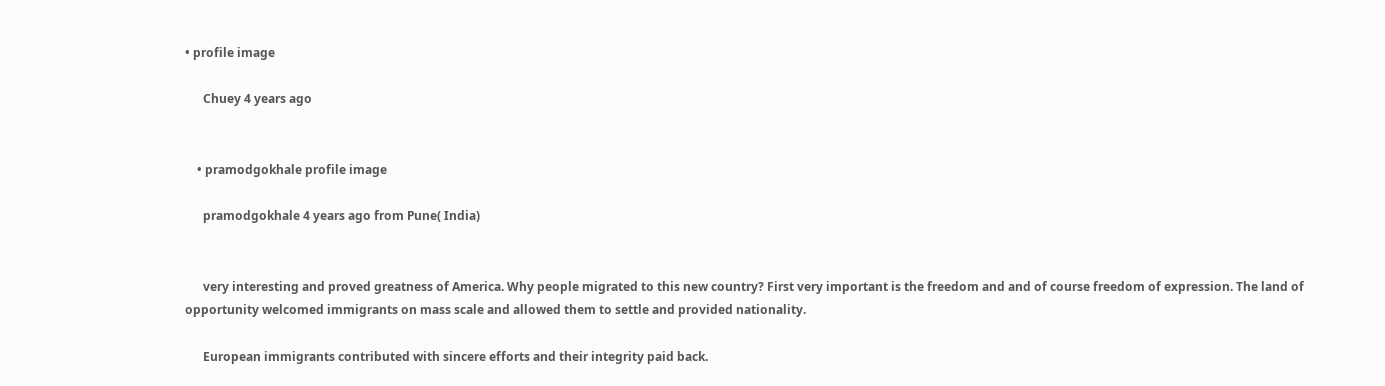• profile image

      Chuey 4 years ago


    • pramodgokhale profile image

      pramodgokhale 4 years ago from Pune( India)


      very interesting and proved greatness of America. Why people migrated to this new country? First very important is the freedom and and of course freedom of expression. The land of opportunity welcomed immigrants on mass scale and allowed them to settle and provided nationality.

      European immigrants contributed with sincere efforts and their integrity paid back.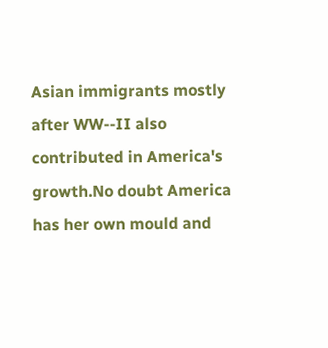Asian immigrants mostly after WW--II also contributed in America's growth.No doubt America has her own mould and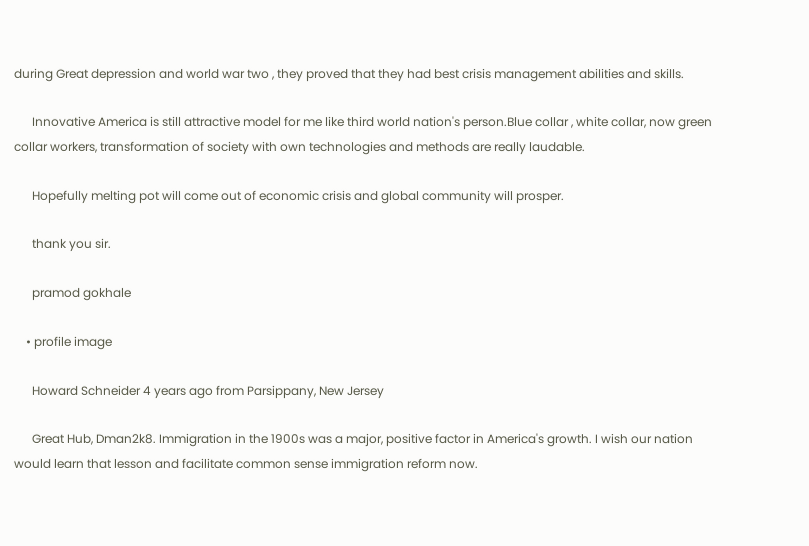during Great depression and world war two , they proved that they had best crisis management abilities and skills.

      Innovative America is still attractive model for me like third world nation's person.Blue collar , white collar, now green collar workers, transformation of society with own technologies and methods are really laudable.

      Hopefully melting pot will come out of economic crisis and global community will prosper.

      thank you sir.

      pramod gokhale

    • profile image

      Howard Schneider 4 years ago from Parsippany, New Jersey

      Great Hub, Dman2k8. Immigration in the 1900s was a major, positive factor in America's growth. I wish our nation would learn that lesson and facilitate common sense immigration reform now.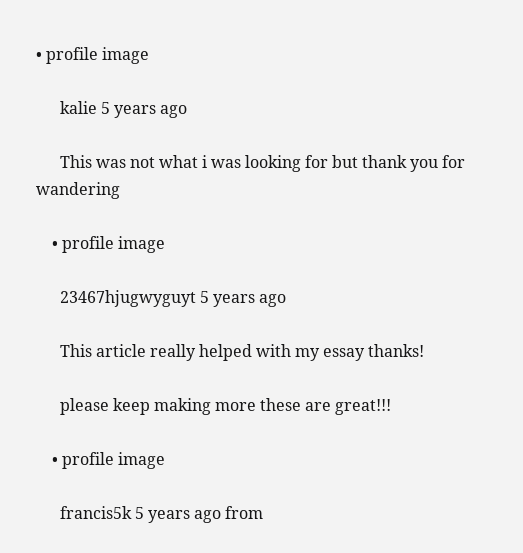• profile image

      kalie 5 years ago

      This was not what i was looking for but thank you for wandering

    • profile image

      23467hjugwyguyt 5 years ago

      This article really helped with my essay thanks!

      please keep making more these are great!!!

    • profile image

      francis5k 5 years ago from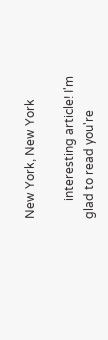New York, New York

      interesting article! I'm glad to read you're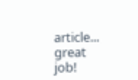article... great job!